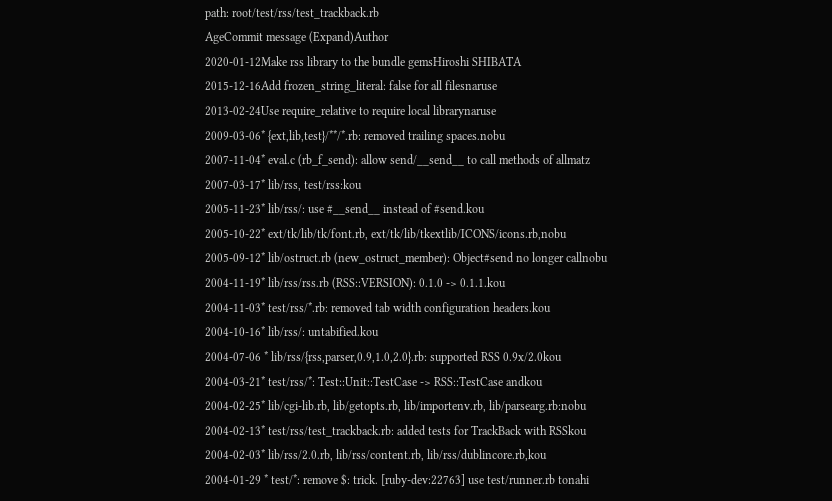path: root/test/rss/test_trackback.rb
AgeCommit message (Expand)Author
2020-01-12Make rss library to the bundle gemsHiroshi SHIBATA
2015-12-16Add frozen_string_literal: false for all filesnaruse
2013-02-24Use require_relative to require local librarynaruse
2009-03-06* {ext,lib,test}/**/*.rb: removed trailing spaces.nobu
2007-11-04* eval.c (rb_f_send): allow send/__send__ to call methods of allmatz
2007-03-17* lib/rss, test/rss:kou
2005-11-23* lib/rss/: use #__send__ instead of #send.kou
2005-10-22* ext/tk/lib/tk/font.rb, ext/tk/lib/tkextlib/ICONS/icons.rb,nobu
2005-09-12* lib/ostruct.rb (new_ostruct_member): Object#send no longer callnobu
2004-11-19* lib/rss/rss.rb (RSS::VERSION): 0.1.0 -> 0.1.1.kou
2004-11-03* test/rss/*.rb: removed tab width configuration headers.kou
2004-10-16* lib/rss/: untabified.kou
2004-07-06 * lib/rss/{rss,parser,0.9,1.0,2.0}.rb: supported RSS 0.9x/2.0kou
2004-03-21* test/rss/*: Test::Unit::TestCase -> RSS::TestCase andkou
2004-02-25* lib/cgi-lib.rb, lib/getopts.rb, lib/importenv.rb, lib/parsearg.rb:nobu
2004-02-13* test/rss/test_trackback.rb: added tests for TrackBack with RSSkou
2004-02-03* lib/rss/2.0.rb, lib/rss/content.rb, lib/rss/dublincore.rb,kou
2004-01-29 * test/*: remove $: trick. [ruby-dev:22763] use test/runner.rb tonahi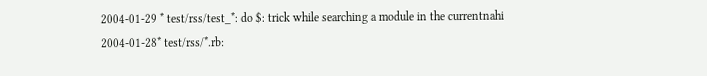2004-01-29 * test/rss/test_*: do $: trick while searching a module in the currentnahi
2004-01-28* test/rss/*.rb: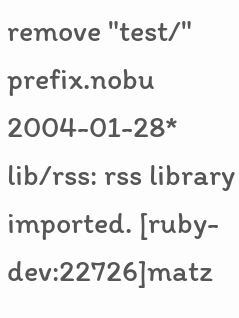remove "test/" prefix.nobu
2004-01-28* lib/rss: rss library imported. [ruby-dev:22726]matz